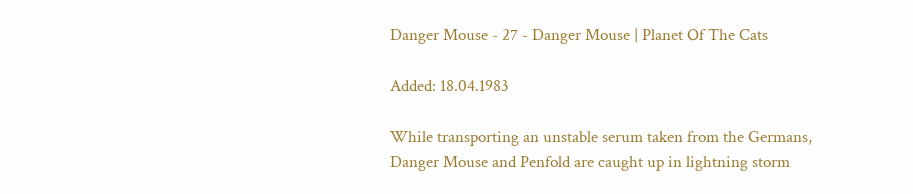Danger Mouse - 27 - Danger Mouse | Planet Of The Cats

Added: 18.04.1983

While transporting an unstable serum taken from the Germans, Danger Mouse and Penfold are caught up in lightning storm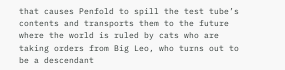that causes Penfold to spill the test tube’s contents and transports them to the future where the world is ruled by cats who are taking orders from Big Leo, who turns out to be a descendant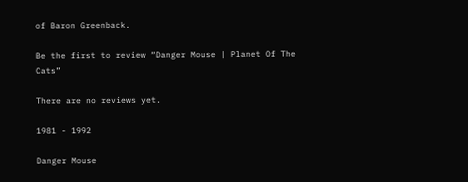of Baron Greenback.

Be the first to review “Danger Mouse | Planet Of The Cats”

There are no reviews yet.

1981 - 1992

Danger Mouse